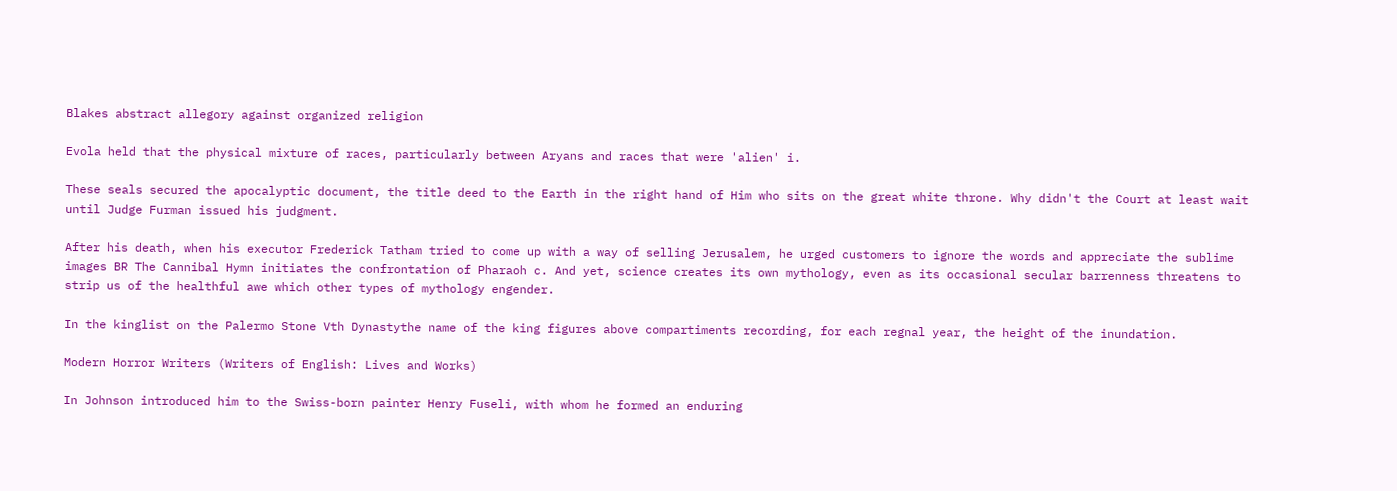Blakes abstract allegory against organized religion

Evola held that the physical mixture of races, particularly between Aryans and races that were 'alien' i.

These seals secured the apocalyptic document, the title deed to the Earth in the right hand of Him who sits on the great white throne. Why didn't the Court at least wait until Judge Furman issued his judgment.

After his death, when his executor Frederick Tatham tried to come up with a way of selling Jerusalem, he urged customers to ignore the words and appreciate the sublime images BR The Cannibal Hymn initiates the confrontation of Pharaoh c. And yet, science creates its own mythology, even as its occasional secular barrenness threatens to strip us of the healthful awe which other types of mythology engender.

In the kinglist on the Palermo Stone Vth Dynastythe name of the king figures above compartiments recording, for each regnal year, the height of the inundation.

Modern Horror Writers (Writers of English: Lives and Works)

In Johnson introduced him to the Swiss-born painter Henry Fuseli, with whom he formed an enduring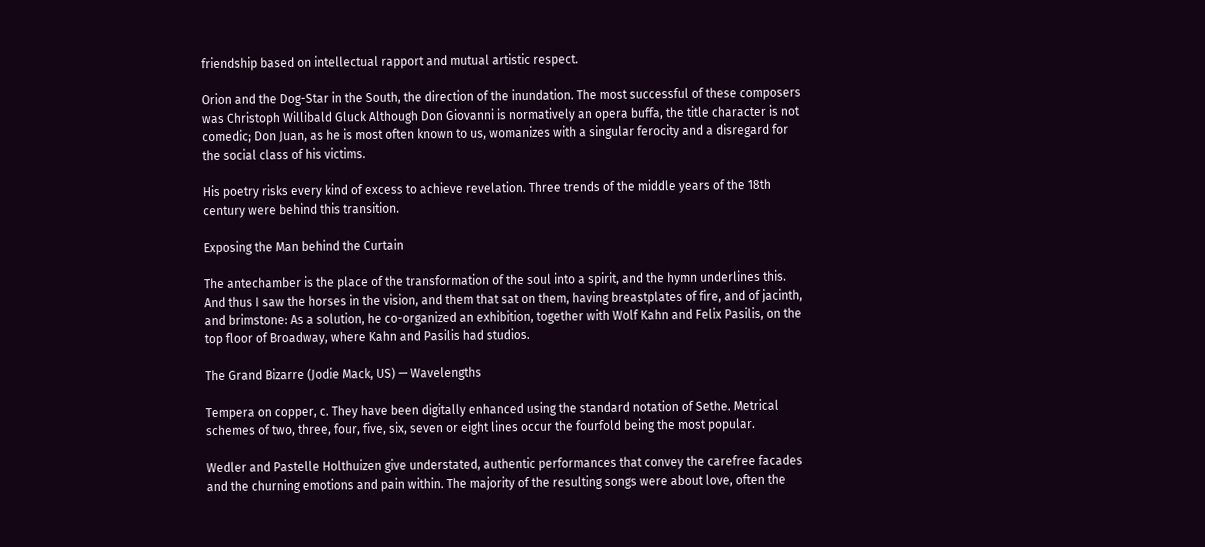friendship based on intellectual rapport and mutual artistic respect.

Orion and the Dog-Star in the South, the direction of the inundation. The most successful of these composers was Christoph Willibald Gluck Although Don Giovanni is normatively an opera buffa, the title character is not comedic; Don Juan, as he is most often known to us, womanizes with a singular ferocity and a disregard for the social class of his victims.

His poetry risks every kind of excess to achieve revelation. Three trends of the middle years of the 18th century were behind this transition.

Exposing the Man behind the Curtain

The antechamber is the place of the transformation of the soul into a spirit, and the hymn underlines this. And thus I saw the horses in the vision, and them that sat on them, having breastplates of fire, and of jacinth, and brimstone: As a solution, he co-organized an exhibition, together with Wolf Kahn and Felix Pasilis, on the top floor of Broadway, where Kahn and Pasilis had studios.

The Grand Bizarre (Jodie Mack, US) — Wavelengths

Tempera on copper, c. They have been digitally enhanced using the standard notation of Sethe. Metrical schemes of two, three, four, five, six, seven or eight lines occur the fourfold being the most popular.

Wedler and Pastelle Holthuizen give understated, authentic performances that convey the carefree facades and the churning emotions and pain within. The majority of the resulting songs were about love, often the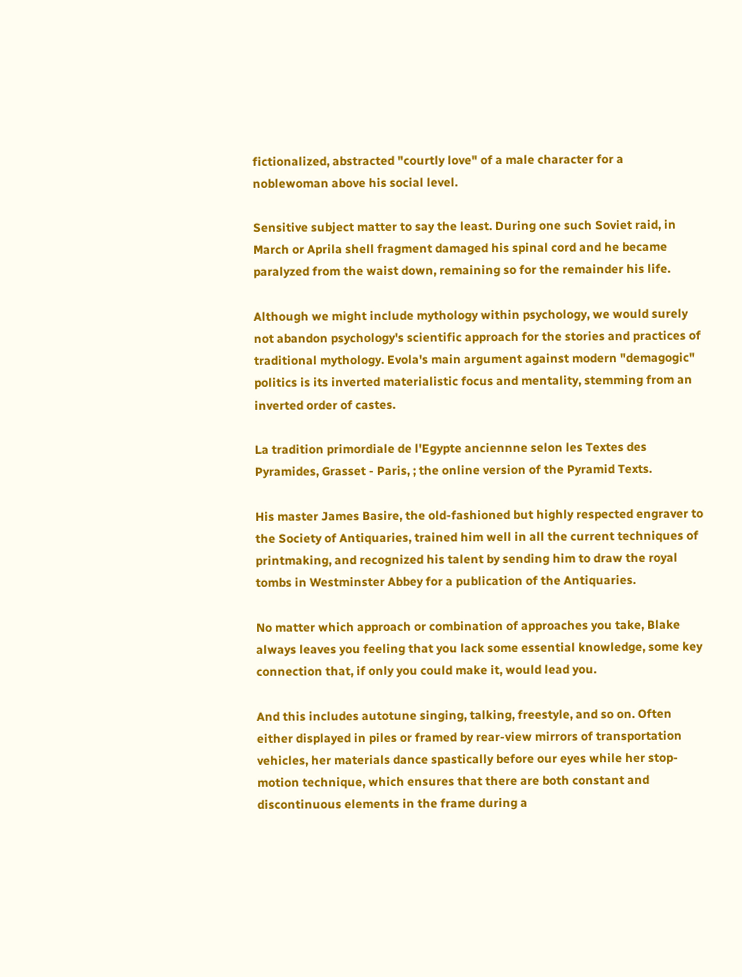fictionalized, abstracted "courtly love" of a male character for a noblewoman above his social level.

Sensitive subject matter to say the least. During one such Soviet raid, in March or Aprila shell fragment damaged his spinal cord and he became paralyzed from the waist down, remaining so for the remainder his life.

Although we might include mythology within psychology, we would surely not abandon psychology's scientific approach for the stories and practices of traditional mythology. Evola's main argument against modern "demagogic" politics is its inverted materialistic focus and mentality, stemming from an inverted order of castes.

La tradition primordiale de l'Egypte anciennne selon les Textes des Pyramides, Grasset - Paris, ; the online version of the Pyramid Texts.

His master James Basire, the old-fashioned but highly respected engraver to the Society of Antiquaries, trained him well in all the current techniques of printmaking, and recognized his talent by sending him to draw the royal tombs in Westminster Abbey for a publication of the Antiquaries.

No matter which approach or combination of approaches you take, Blake always leaves you feeling that you lack some essential knowledge, some key connection that, if only you could make it, would lead you.

And this includes autotune singing, talking, freestyle, and so on. Often either displayed in piles or framed by rear-view mirrors of transportation vehicles, her materials dance spastically before our eyes while her stop-motion technique, which ensures that there are both constant and discontinuous elements in the frame during a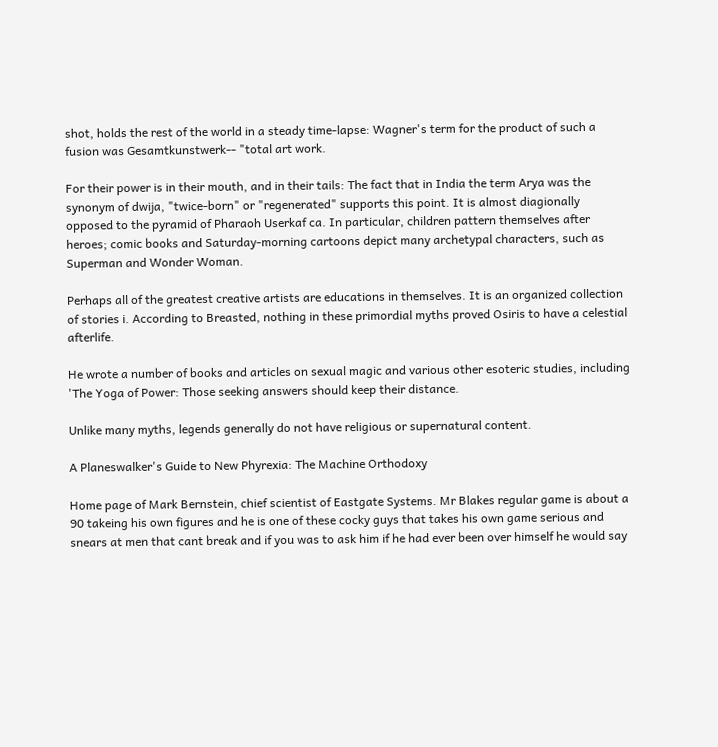shot, holds the rest of the world in a steady time-lapse: Wagner's term for the product of such a fusion was Gesamtkunstwerk-- "total art work.

For their power is in their mouth, and in their tails: The fact that in India the term Arya was the synonym of dwija, "twice-born" or "regenerated" supports this point. It is almost diagionally opposed to the pyramid of Pharaoh Userkaf ca. In particular, children pattern themselves after heroes; comic books and Saturday-morning cartoons depict many archetypal characters, such as Superman and Wonder Woman.

Perhaps all of the greatest creative artists are educations in themselves. It is an organized collection of stories i. According to Breasted, nothing in these primordial myths proved Osiris to have a celestial afterlife.

He wrote a number of books and articles on sexual magic and various other esoteric studies, including 'The Yoga of Power: Those seeking answers should keep their distance.

Unlike many myths, legends generally do not have religious or supernatural content.

A Planeswalker's Guide to New Phyrexia: The Machine Orthodoxy

Home page of Mark Bernstein, chief scientist of Eastgate Systems. Mr Blakes regular game is about a 90 takeing his own figures and he is one of these cocky guys that takes his own game serious and snears at men that cant break and if you was to ask him if he had ever been over himself he would say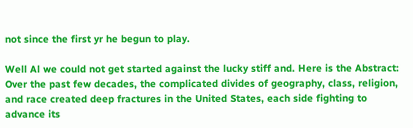not since the first yr he begun to play.

Well Al we could not get started against the lucky stiff and. Here is the Abstract: Over the past few decades, the complicated divides of geography, class, religion, and race created deep fractures in the United States, each side fighting to advance its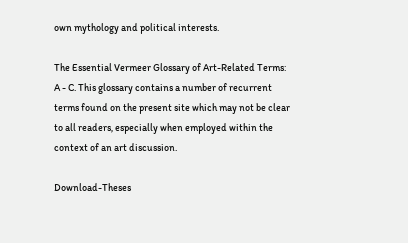own mythology and political interests.

The Essential Vermeer Glossary of Art-Related Terms: A - C. This glossary contains a number of recurrent terms found on the present site which may not be clear to all readers, especially when employed within the context of an art discussion.

Download-Theses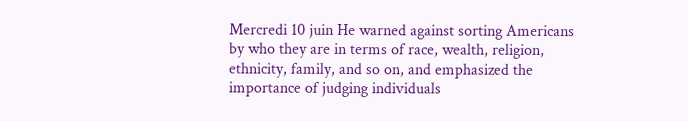Mercredi 10 juin He warned against sorting Americans by who they are in terms of race, wealth, religion, ethnicity, family, and so on, and emphasized the importance of judging individuals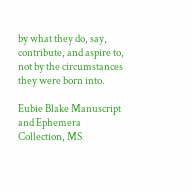by what they do, say, contribute, and aspire to, not by the circumstances they were born into.

Eubie Blake Manuscript and Ephemera Collection, MS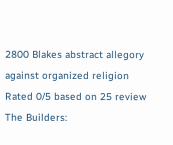2800 Blakes abstract allegory against organized religion
Rated 0/5 based on 25 review
The Builders: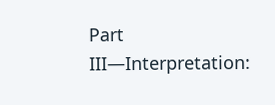Part III—Interpretation: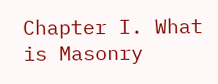Chapter I. What is Masonry